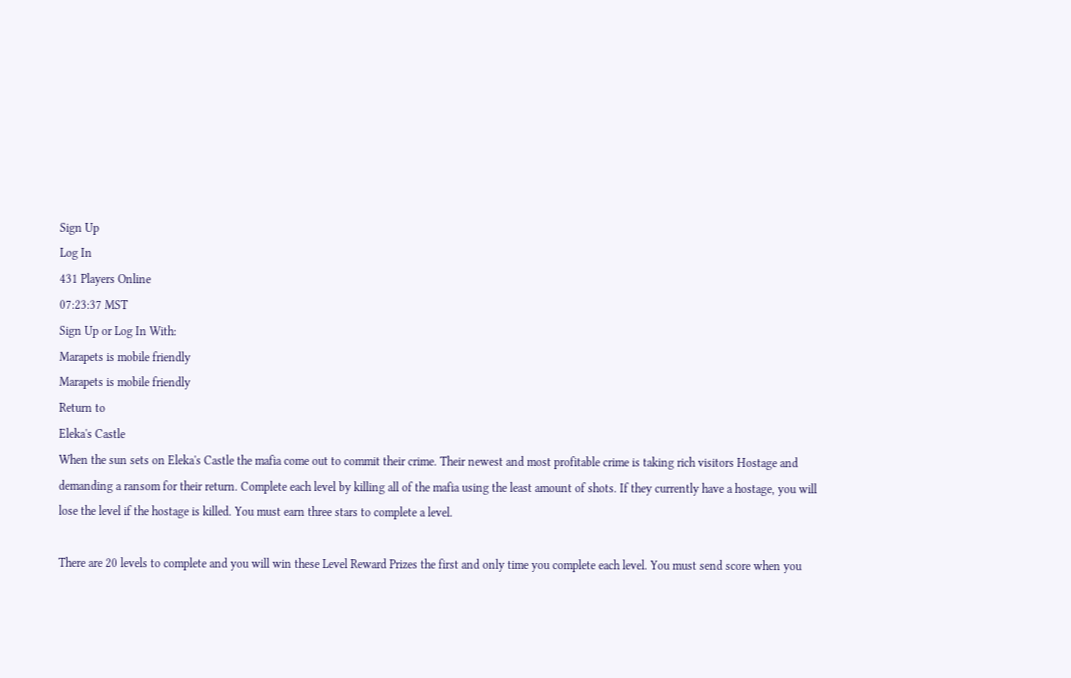Sign Up
Log In
431 Players Online
07:23:37 MST
Sign Up or Log In With:
Marapets is mobile friendly
Marapets is mobile friendly
Return to
Eleka's Castle
When the sun sets on Eleka's Castle the mafia come out to commit their crime. Their newest and most profitable crime is taking rich visitors Hostage and demanding a ransom for their return. Complete each level by killing all of the mafia using the least amount of shots. If they currently have a hostage, you will lose the level if the hostage is killed. You must earn three stars to complete a level.

There are 20 levels to complete and you will win these Level Reward Prizes the first and only time you complete each level. You must send score when you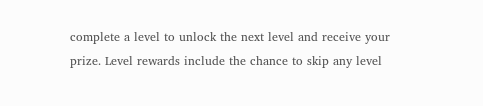complete a level to unlock the next level and receive your prize. Level rewards include the chance to skip any level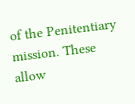of the Penitentiary mission. These allow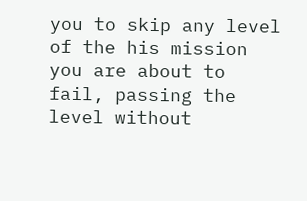you to skip any level of the his mission you are about to fail, passing the level without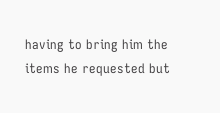having to bring him the items he requested but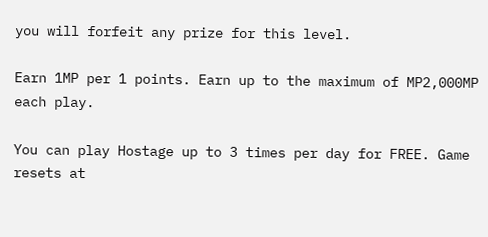you will forfeit any prize for this level.

Earn 1MP per 1 points. Earn up to the maximum of MP2,000MP each play.

You can play Hostage up to 3 times per day for FREE. Game resets at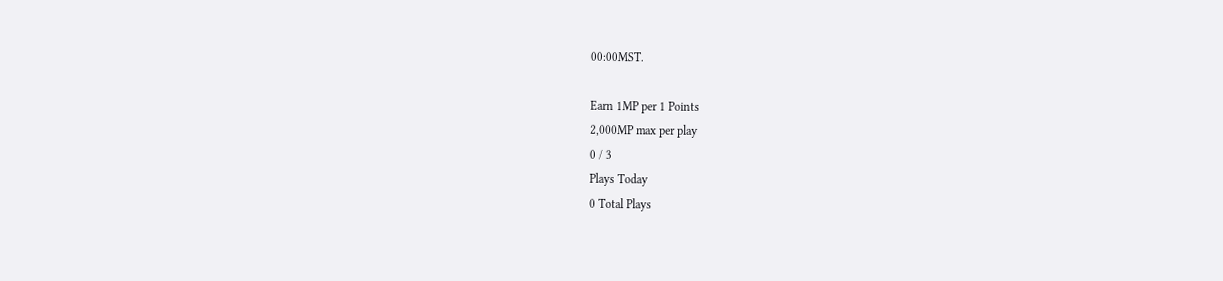00:00MST.

Earn 1MP per 1 Points
2,000MP max per play
0 / 3
Plays Today
0 Total Plays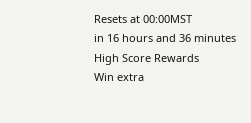Resets at 00:00MST
in 16 hours and 36 minutes
High Score Rewards
Win extra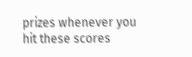prizes whenever you hit these scores